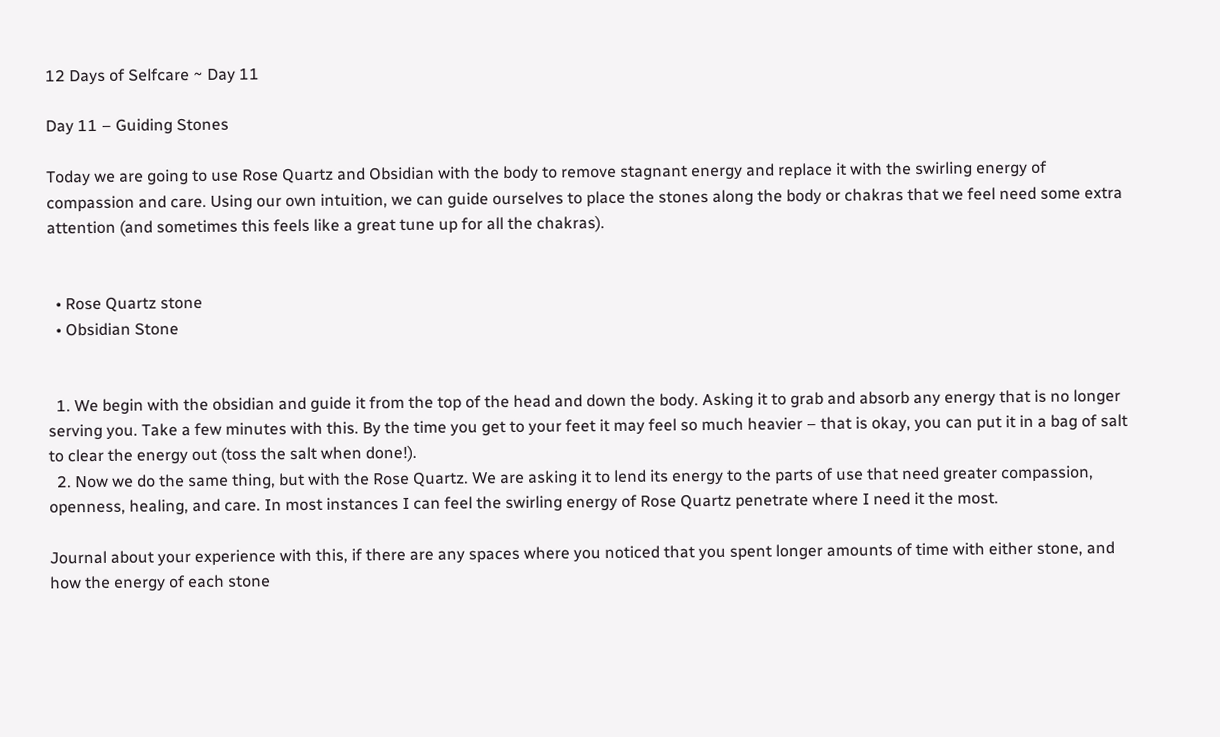12 Days of Selfcare ~ Day 11

Day 11 – Guiding Stones

Today we are going to use Rose Quartz and Obsidian with the body to remove stagnant energy and replace it with the swirling energy of compassion and care. Using our own intuition, we can guide ourselves to place the stones along the body or chakras that we feel need some extra attention (and sometimes this feels like a great tune up for all the chakras).


  • Rose Quartz stone
  • Obsidian Stone


  1. We begin with the obsidian and guide it from the top of the head and down the body. Asking it to grab and absorb any energy that is no longer serving you. Take a few minutes with this. By the time you get to your feet it may feel so much heavier – that is okay, you can put it in a bag of salt to clear the energy out (toss the salt when done!).
  2. Now we do the same thing, but with the Rose Quartz. We are asking it to lend its energy to the parts of use that need greater compassion, openness, healing, and care. In most instances I can feel the swirling energy of Rose Quartz penetrate where I need it the most.

Journal about your experience with this, if there are any spaces where you noticed that you spent longer amounts of time with either stone, and how the energy of each stone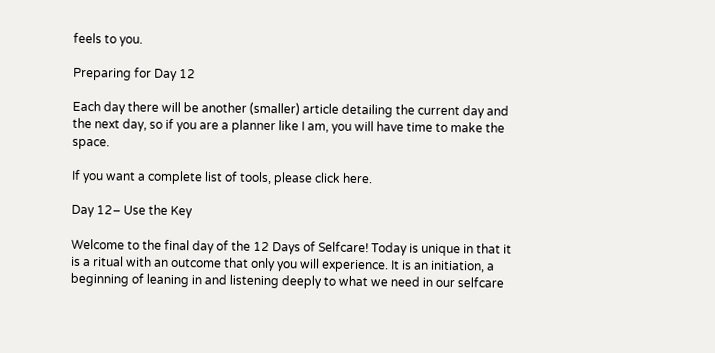feels to you.

Preparing for Day 12

Each day there will be another (smaller) article detailing the current day and the next day, so if you are a planner like I am, you will have time to make the space.

If you want a complete list of tools, please click here.

Day 12– Use the Key

Welcome to the final day of the 12 Days of Selfcare! Today is unique in that it is a ritual with an outcome that only you will experience. It is an initiation, a beginning of leaning in and listening deeply to what we need in our selfcare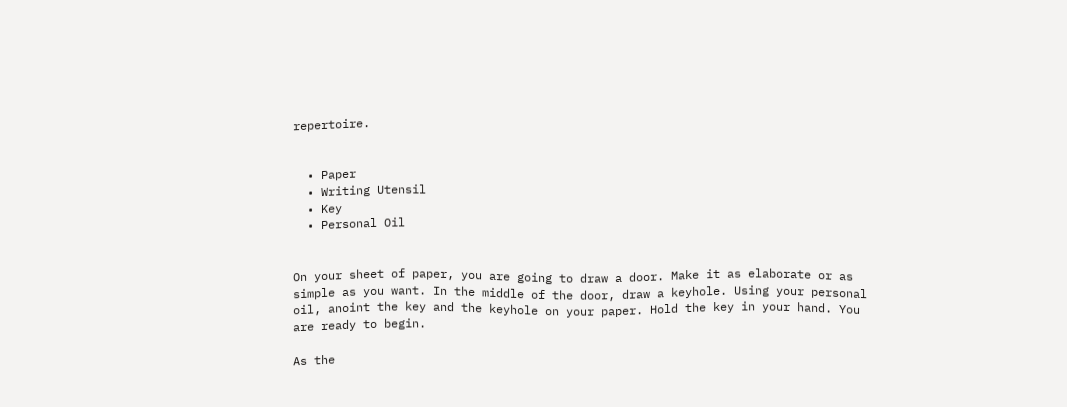repertoire.


  • Paper
  • Writing Utensil
  • Key
  • Personal Oil


On your sheet of paper, you are going to draw a door. Make it as elaborate or as simple as you want. In the middle of the door, draw a keyhole. Using your personal oil, anoint the key and the keyhole on your paper. Hold the key in your hand. You are ready to begin.

As the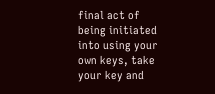final act of being initiated into using your own keys, take your key and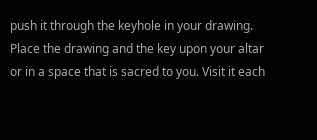push it through the keyhole in your drawing. Place the drawing and the key upon your altar or in a space that is sacred to you. Visit it each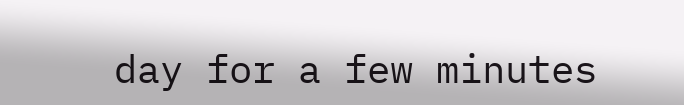day for a few minutes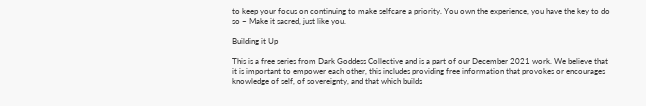to keep your focus on continuing to make selfcare a priority. You own the experience, you have the key to do so ~ Make it sacred, just like you.

Building it Up

This is a free series from Dark Goddess Collective and is a part of our December 2021 work. We believe that it is important to empower each other, this includes providing free information that provokes or encourages knowledge of self, of sovereignty, and that which builds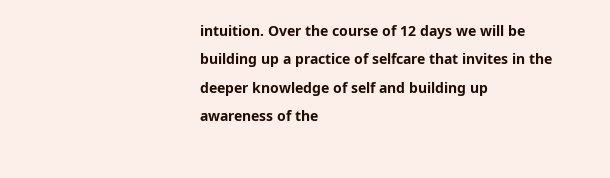intuition. Over the course of 12 days we will be building up a practice of selfcare that invites in the deeper knowledge of self and building up awareness of the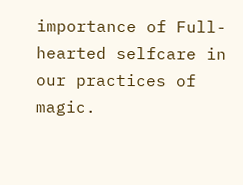importance of Full-hearted selfcare in our practices of magic.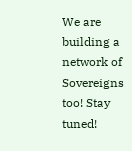We are building a network of Sovereigns too! Stay tuned!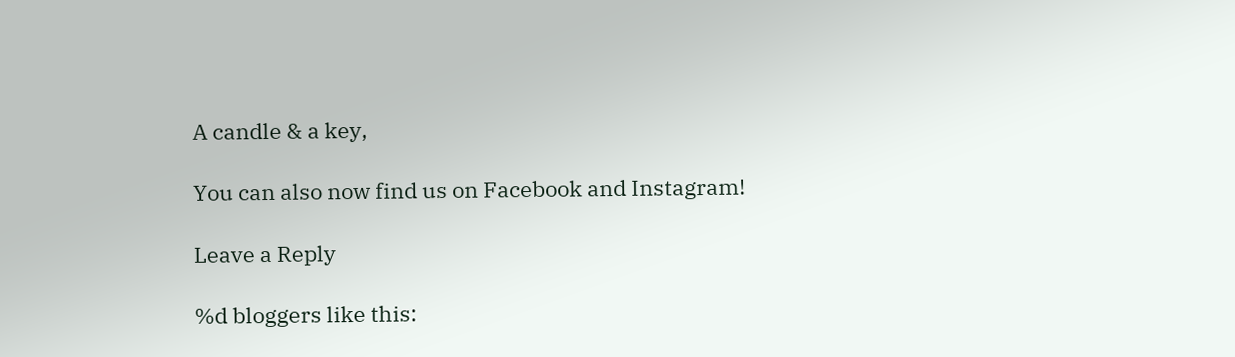A candle & a key,

You can also now find us on Facebook and Instagram!

Leave a Reply

%d bloggers like this: